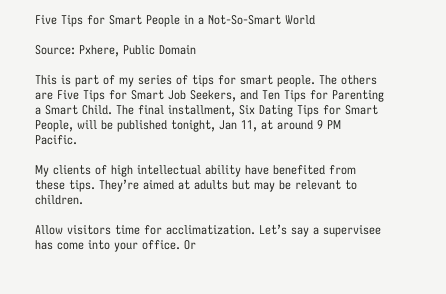Five Tips for Smart People in a Not-So-Smart World

Source: Pxhere, Public Domain

This is part of my series of tips for smart people. The others are Five Tips for Smart Job Seekers, and Ten Tips for Parenting a Smart Child. The final installment, Six Dating Tips for Smart People, will be published tonight, Jan 11, at around 9 PM Pacific.

My clients of high intellectual ability have benefited from these tips. They’re aimed at adults but may be relevant to children.

Allow visitors time for acclimatization. Let’s say a supervisee has come into your office. Or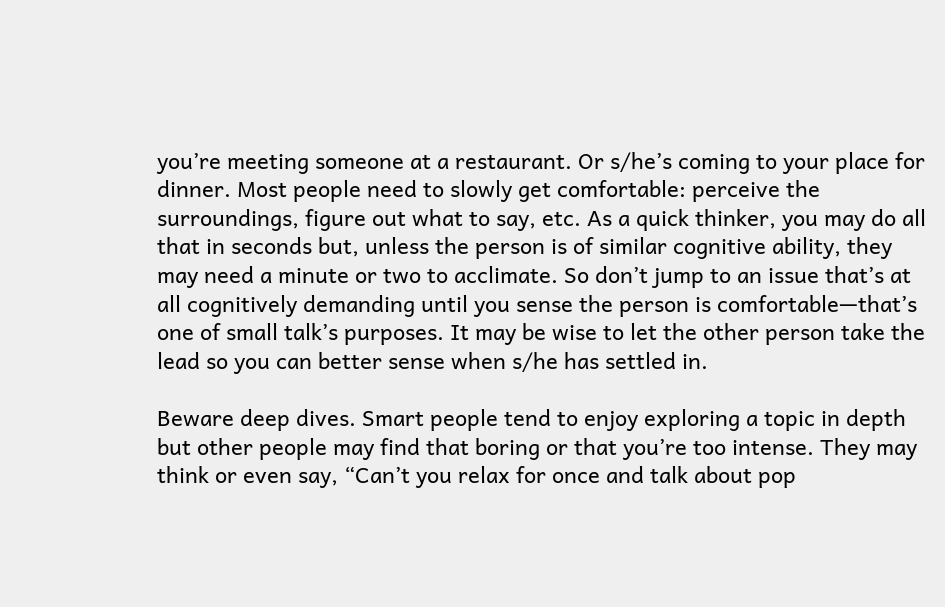you’re meeting someone at a restaurant. Or s/he’s coming to your place for dinner. Most people need to slowly get comfortable: perceive the surroundings, figure out what to say, etc. As a quick thinker, you may do all that in seconds but, unless the person is of similar cognitive ability, they may need a minute or two to acclimate. So don’t jump to an issue that’s at all cognitively demanding until you sense the person is comfortable—that’s one of small talk’s purposes. It may be wise to let the other person take the lead so you can better sense when s/he has settled in.

Beware deep dives. Smart people tend to enjoy exploring a topic in depth but other people may find that boring or that you’re too intense. They may think or even say, “Can’t you relax for once and talk about pop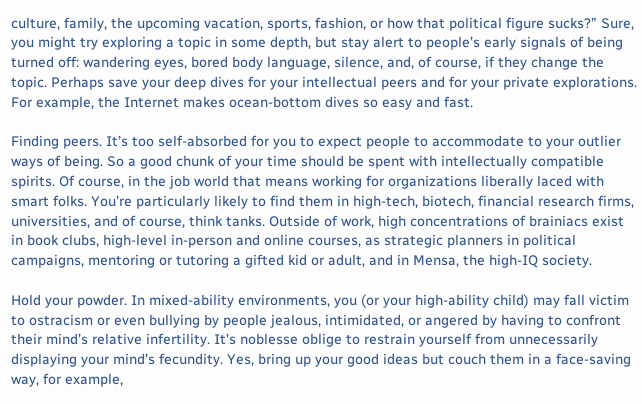culture, family, the upcoming vacation, sports, fashion, or how that political figure sucks?” Sure, you might try exploring a topic in some depth, but stay alert to people’s early signals of being turned off: wandering eyes, bored body language, silence, and, of course, if they change the topic. Perhaps save your deep dives for your intellectual peers and for your private explorations. For example, the Internet makes ocean-bottom dives so easy and fast.

Finding peers. It’s too self-absorbed for you to expect people to accommodate to your outlier ways of being. So a good chunk of your time should be spent with intellectually compatible spirits. Of course, in the job world that means working for organizations liberally laced with smart folks. You’re particularly likely to find them in high-tech, biotech, financial research firms, universities, and of course, think tanks. Outside of work, high concentrations of brainiacs exist in book clubs, high-level in-person and online courses, as strategic planners in political campaigns, mentoring or tutoring a gifted kid or adult, and in Mensa, the high-IQ society.

Hold your powder. In mixed-ability environments, you (or your high-ability child) may fall victim to ostracism or even bullying by people jealous, intimidated, or angered by having to confront their mind’s relative infertility. It’s noblesse oblige to restrain yourself from unnecessarily displaying your mind’s fecundity. Yes, bring up your good ideas but couch them in a face-saving way, for example,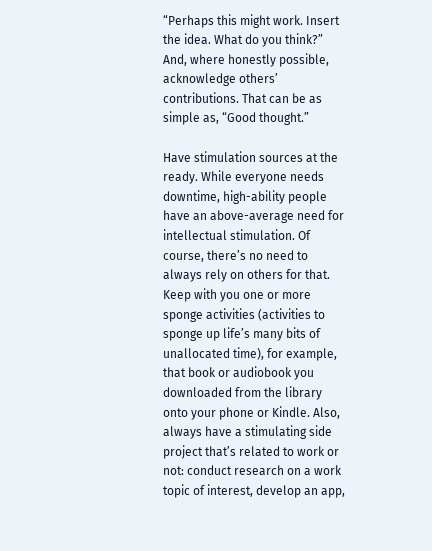“Perhaps this might work. Insert the idea. What do you think?” And, where honestly possible, acknowledge others’ contributions. That can be as simple as, “Good thought.”

Have stimulation sources at the ready. While everyone needs downtime, high-ability people have an above-average need for intellectual stimulation. Of course, there’s no need to always rely on others for that. Keep with you one or more sponge activities (activities to sponge up life’s many bits of unallocated time), for example, that book or audiobook you downloaded from the library onto your phone or Kindle. Also, always have a stimulating side project that’s related to work or not: conduct research on a work topic of interest, develop an app,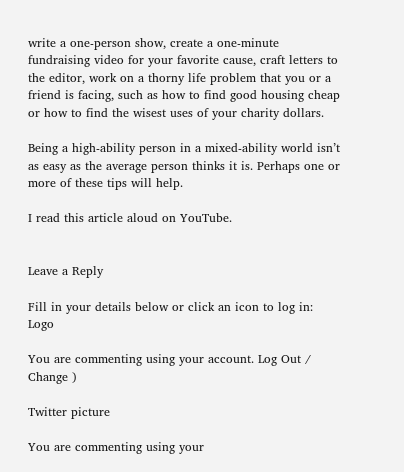write a one-person show, create a one-minute fundraising video for your favorite cause, craft letters to the editor, work on a thorny life problem that you or a friend is facing, such as how to find good housing cheap or how to find the wisest uses of your charity dollars.

Being a high-ability person in a mixed-ability world isn’t as easy as the average person thinks it is. Perhaps one or more of these tips will help.

I read this article aloud on YouTube.


Leave a Reply

Fill in your details below or click an icon to log in: Logo

You are commenting using your account. Log Out / Change )

Twitter picture

You are commenting using your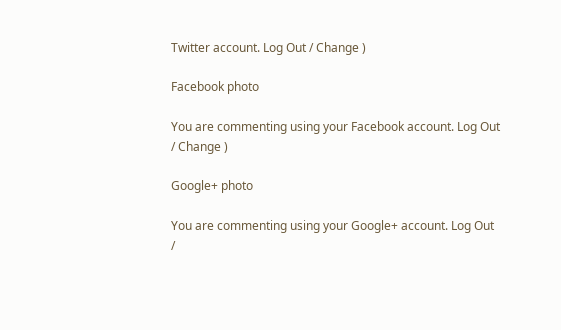Twitter account. Log Out / Change )

Facebook photo

You are commenting using your Facebook account. Log Out / Change )

Google+ photo

You are commenting using your Google+ account. Log Out /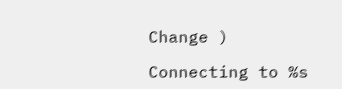Change )

Connecting to %s